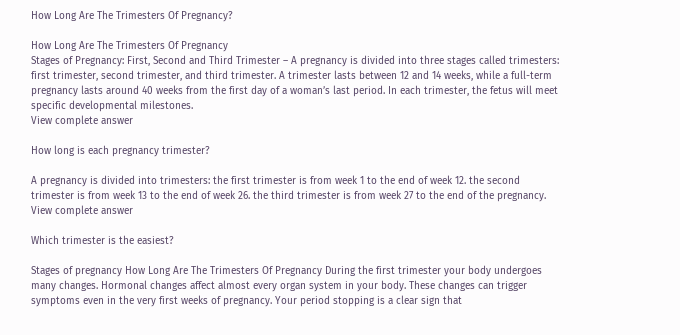How Long Are The Trimesters Of Pregnancy?

How Long Are The Trimesters Of Pregnancy
Stages of Pregnancy: First, Second and Third Trimester – A pregnancy is divided into three stages called trimesters: first trimester, second trimester, and third trimester. A trimester lasts between 12 and 14 weeks, while a full-term pregnancy lasts around 40 weeks from the first day of a woman’s last period. In each trimester, the fetus will meet specific developmental milestones.
View complete answer

How long is each pregnancy trimester?

A pregnancy is divided into trimesters: the first trimester is from week 1 to the end of week 12. the second trimester is from week 13 to the end of week 26. the third trimester is from week 27 to the end of the pregnancy.
View complete answer

Which trimester is the easiest?

Stages of pregnancy How Long Are The Trimesters Of Pregnancy During the first trimester your body undergoes many changes. Hormonal changes affect almost every organ system in your body. These changes can trigger symptoms even in the very first weeks of pregnancy. Your period stopping is a clear sign that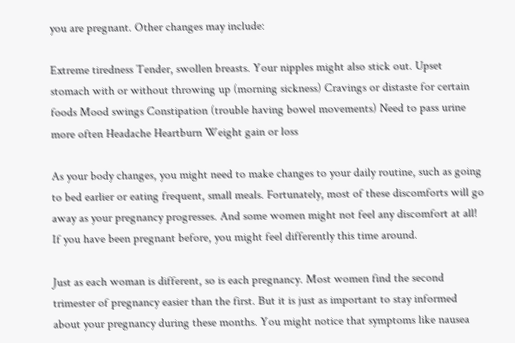you are pregnant. Other changes may include:

Extreme tiredness Tender, swollen breasts. Your nipples might also stick out. Upset stomach with or without throwing up (morning sickness) Cravings or distaste for certain foods Mood swings Constipation (trouble having bowel movements) Need to pass urine more often Headache Heartburn Weight gain or loss

As your body changes, you might need to make changes to your daily routine, such as going to bed earlier or eating frequent, small meals. Fortunately, most of these discomforts will go away as your pregnancy progresses. And some women might not feel any discomfort at all! If you have been pregnant before, you might feel differently this time around.

Just as each woman is different, so is each pregnancy. Most women find the second trimester of pregnancy easier than the first. But it is just as important to stay informed about your pregnancy during these months. You might notice that symptoms like nausea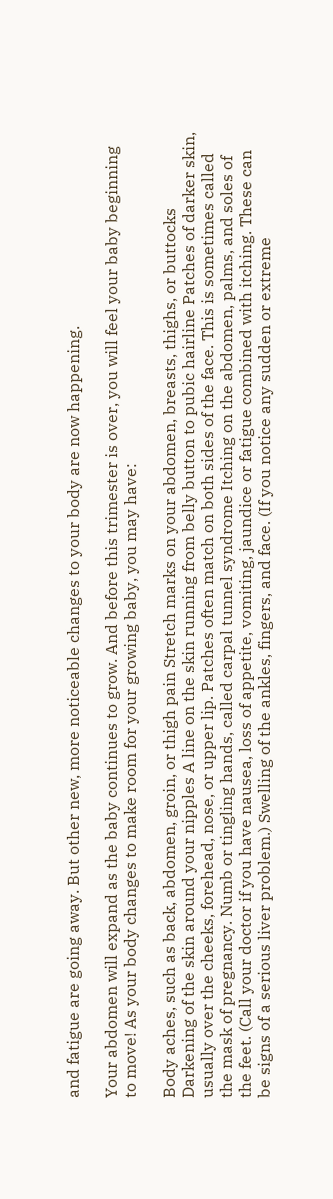and fatigue are going away. But other new, more noticeable changes to your body are now happening.

Your abdomen will expand as the baby continues to grow. And before this trimester is over, you will feel your baby beginning to move! As your body changes to make room for your growing baby, you may have:

Body aches, such as back, abdomen, groin, or thigh pain Stretch marks on your abdomen, breasts, thighs, or buttocks Darkening of the skin around your nipples A line on the skin running from belly button to pubic hairline Patches of darker skin, usually over the cheeks, forehead, nose, or upper lip. Patches often match on both sides of the face. This is sometimes called the mask of pregnancy. Numb or tingling hands, called carpal tunnel syndrome Itching on the abdomen, palms, and soles of the feet. (Call your doctor if you have nausea, loss of appetite, vomiting, jaundice or fatigue combined with itching. These can be signs of a serious liver problem.) Swelling of the ankles, fingers, and face. (If you notice any sudden or extreme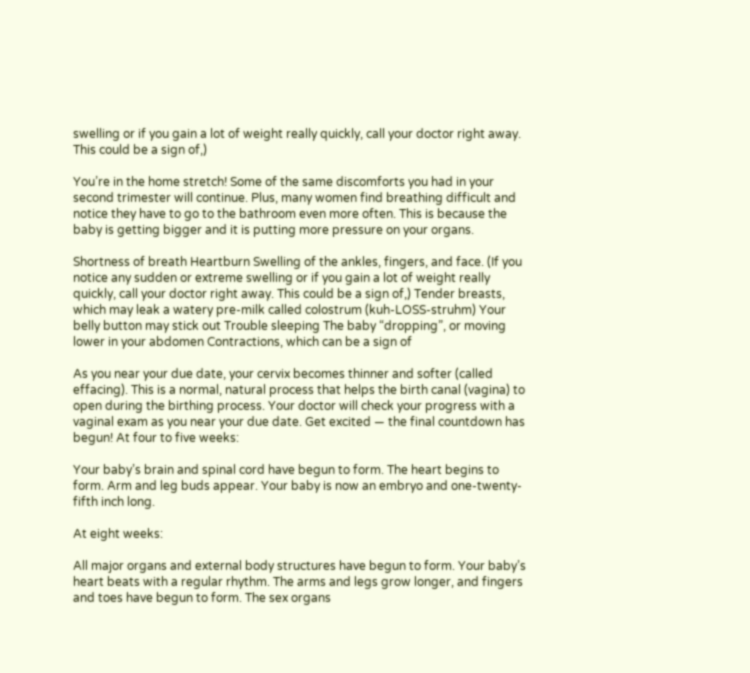swelling or if you gain a lot of weight really quickly, call your doctor right away. This could be a sign of,)

You’re in the home stretch! Some of the same discomforts you had in your second trimester will continue. Plus, many women find breathing difficult and notice they have to go to the bathroom even more often. This is because the baby is getting bigger and it is putting more pressure on your organs.

Shortness of breath Heartburn Swelling of the ankles, fingers, and face. (If you notice any sudden or extreme swelling or if you gain a lot of weight really quickly, call your doctor right away. This could be a sign of,) Tender breasts, which may leak a watery pre-milk called colostrum (kuh-LOSS-struhm) Your belly button may stick out Trouble sleeping The baby “dropping”, or moving lower in your abdomen Contractions, which can be a sign of

As you near your due date, your cervix becomes thinner and softer (called effacing). This is a normal, natural process that helps the birth canal (vagina) to open during the birthing process. Your doctor will check your progress with a vaginal exam as you near your due date. Get excited — the final countdown has begun! At four to five weeks:

Your baby’s brain and spinal cord have begun to form. The heart begins to form. Arm and leg buds appear. Your baby is now an embryo and one-twenty-fifth inch long.

At eight weeks:

All major organs and external body structures have begun to form. Your baby’s heart beats with a regular rhythm. The arms and legs grow longer, and fingers and toes have begun to form. The sex organs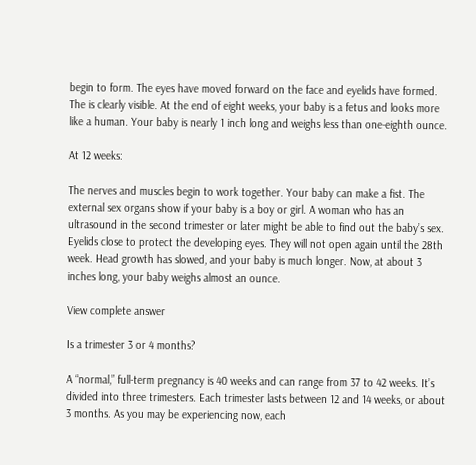begin to form. The eyes have moved forward on the face and eyelids have formed. The is clearly visible. At the end of eight weeks, your baby is a fetus and looks more like a human. Your baby is nearly 1 inch long and weighs less than one-eighth ounce.

At 12 weeks:

The nerves and muscles begin to work together. Your baby can make a fist. The external sex organs show if your baby is a boy or girl. A woman who has an ultrasound in the second trimester or later might be able to find out the baby’s sex. Eyelids close to protect the developing eyes. They will not open again until the 28th week. Head growth has slowed, and your baby is much longer. Now, at about 3 inches long, your baby weighs almost an ounce.

View complete answer

Is a trimester 3 or 4 months?

A “normal,” full-term pregnancy is 40 weeks and can range from 37 to 42 weeks. It’s divided into three trimesters. Each trimester lasts between 12 and 14 weeks, or about 3 months. As you may be experiencing now, each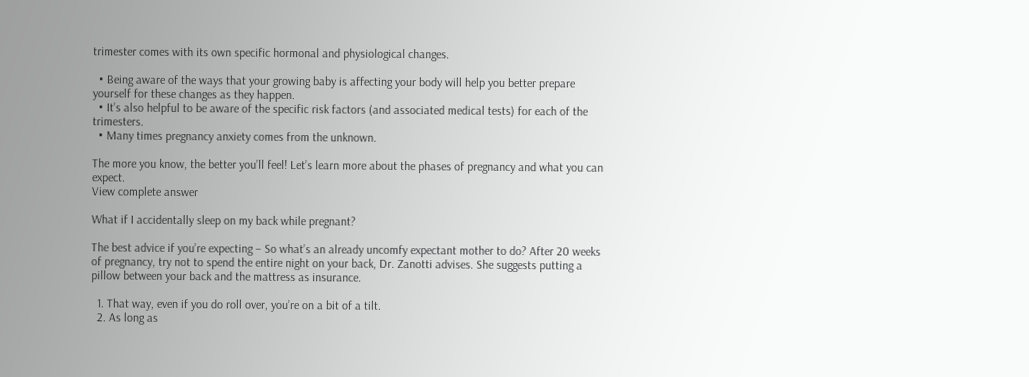trimester comes with its own specific hormonal and physiological changes.

  • Being aware of the ways that your growing baby is affecting your body will help you better prepare yourself for these changes as they happen.
  • It’s also helpful to be aware of the specific risk factors (and associated medical tests) for each of the trimesters.
  • Many times pregnancy anxiety comes from the unknown.

The more you know, the better you’ll feel! Let’s learn more about the phases of pregnancy and what you can expect.
View complete answer

What if I accidentally sleep on my back while pregnant?

The best advice if you’re expecting – So what’s an already uncomfy expectant mother to do? After 20 weeks of pregnancy, try not to spend the entire night on your back, Dr. Zanotti advises. She suggests putting a pillow between your back and the mattress as insurance.

  1. That way, even if you do roll over, you’re on a bit of a tilt.
  2. As long as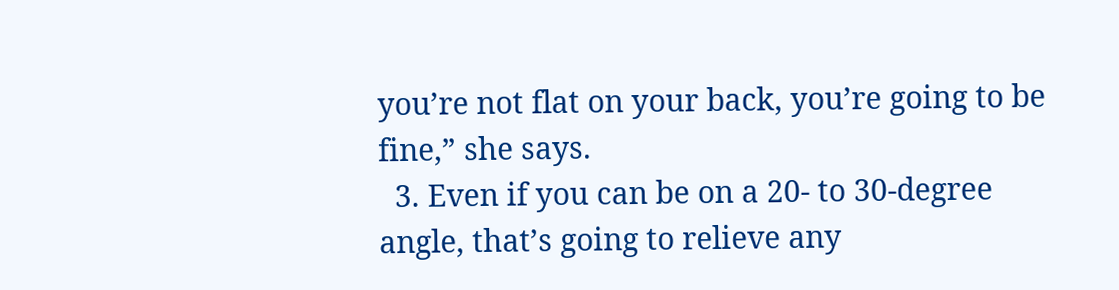you’re not flat on your back, you’re going to be fine,” she says.
  3. Even if you can be on a 20- to 30-degree angle, that’s going to relieve any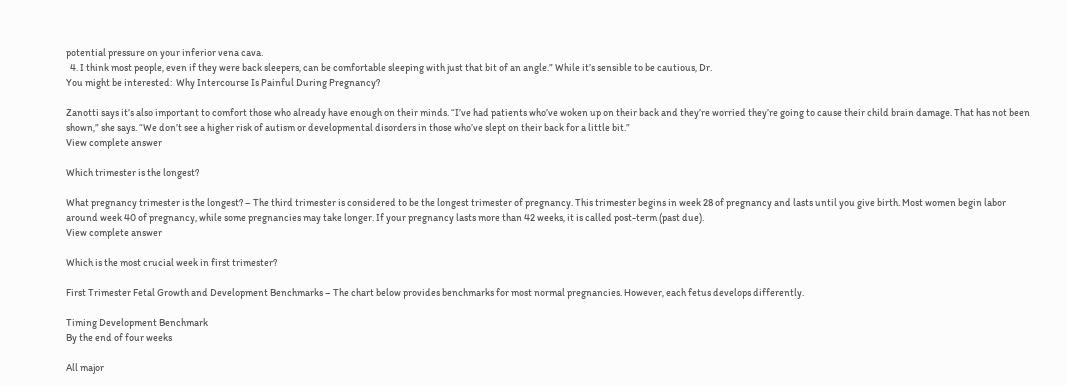potential pressure on your inferior vena cava.
  4. I think most people, even if they were back sleepers, can be comfortable sleeping with just that bit of an angle.” While it’s sensible to be cautious, Dr.
You might be interested:  Why Intercourse Is Painful During Pregnancy?

Zanotti says it’s also important to comfort those who already have enough on their minds. “I’ve had patients who’ve woken up on their back and they’re worried they’re going to cause their child brain damage. That has not been shown,” she says. “We don’t see a higher risk of autism or developmental disorders in those who’ve slept on their back for a little bit.”
View complete answer

Which trimester is the longest?

What pregnancy trimester is the longest? – The third trimester is considered to be the longest trimester of pregnancy. This trimester begins in week 28 of pregnancy and lasts until you give birth. Most women begin labor around week 40 of pregnancy, while some pregnancies may take longer. If your pregnancy lasts more than 42 weeks, it is called post-term (past due).
View complete answer

Which is the most crucial week in first trimester?

First Trimester Fetal Growth and Development Benchmarks – The chart below provides benchmarks for most normal pregnancies. However, each fetus develops differently.

Timing Development Benchmark
By the end of four weeks

All major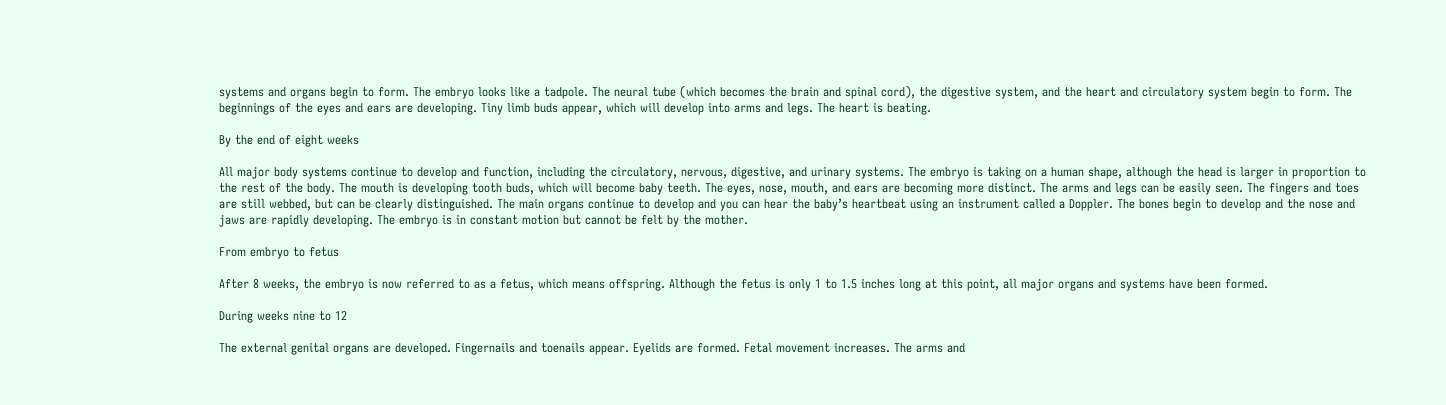systems and organs begin to form. The embryo looks like a tadpole. The neural tube (which becomes the brain and spinal cord), the digestive system, and the heart and circulatory system begin to form. The beginnings of the eyes and ears are developing. Tiny limb buds appear, which will develop into arms and legs. The heart is beating.

By the end of eight weeks

All major body systems continue to develop and function, including the circulatory, nervous, digestive, and urinary systems. The embryo is taking on a human shape, although the head is larger in proportion to the rest of the body. The mouth is developing tooth buds, which will become baby teeth. The eyes, nose, mouth, and ears are becoming more distinct. The arms and legs can be easily seen. The fingers and toes are still webbed, but can be clearly distinguished. The main organs continue to develop and you can hear the baby’s heartbeat using an instrument called a Doppler. The bones begin to develop and the nose and jaws are rapidly developing. The embryo is in constant motion but cannot be felt by the mother.

From embryo to fetus

After 8 weeks, the embryo is now referred to as a fetus, which means offspring. Although the fetus is only 1 to 1.5 inches long at this point, all major organs and systems have been formed.

During weeks nine to 12

The external genital organs are developed. Fingernails and toenails appear. Eyelids are formed. Fetal movement increases. The arms and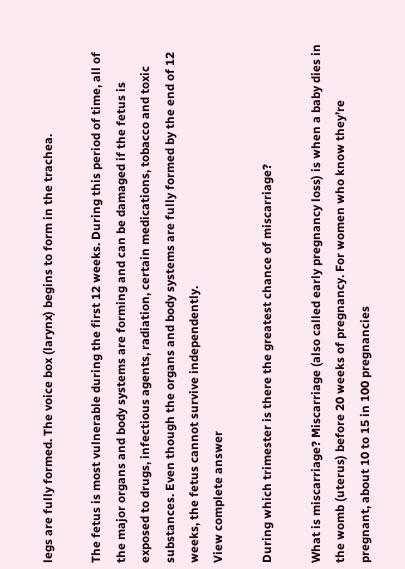legs are fully formed. The voice box (larynx) begins to form in the trachea.

The fetus is most vulnerable during the first 12 weeks. During this period of time, all of the major organs and body systems are forming and can be damaged if the fetus is exposed to drugs, infectious agents, radiation, certain medications, tobacco and toxic substances. Even though the organs and body systems are fully formed by the end of 12 weeks, the fetus cannot survive independently.
View complete answer

During which trimester is there the greatest chance of miscarriage?

What is miscarriage? Miscarriage (also called early pregnancy loss) is when a baby dies in the womb (uterus) before 20 weeks of pregnancy. For women who know they’re pregnant, about 10 to 15 in 100 pregnancies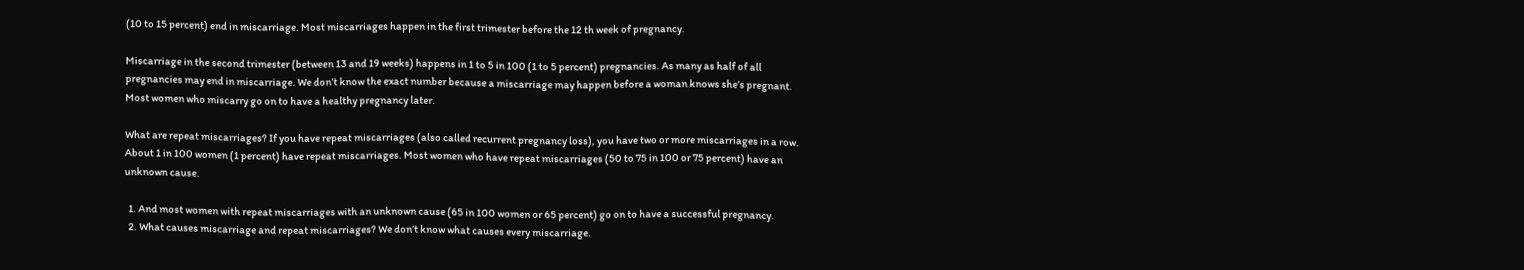(10 to 15 percent) end in miscarriage. Most miscarriages happen in the first trimester before the 12 th week of pregnancy.

Miscarriage in the second trimester (between 13 and 19 weeks) happens in 1 to 5 in 100 (1 to 5 percent) pregnancies. As many as half of all pregnancies may end in miscarriage. We don’t know the exact number because a miscarriage may happen before a woman knows she’s pregnant. Most women who miscarry go on to have a healthy pregnancy later.

What are repeat miscarriages? If you have repeat miscarriages (also called recurrent pregnancy loss), you have two or more miscarriages in a row. About 1 in 100 women (1 percent) have repeat miscarriages. Most women who have repeat miscarriages (50 to 75 in 100 or 75 percent) have an unknown cause.

  1. And most women with repeat miscarriages with an unknown cause (65 in 100 women or 65 percent) go on to have a successful pregnancy.
  2. What causes miscarriage and repeat miscarriages? We don’t know what causes every miscarriage.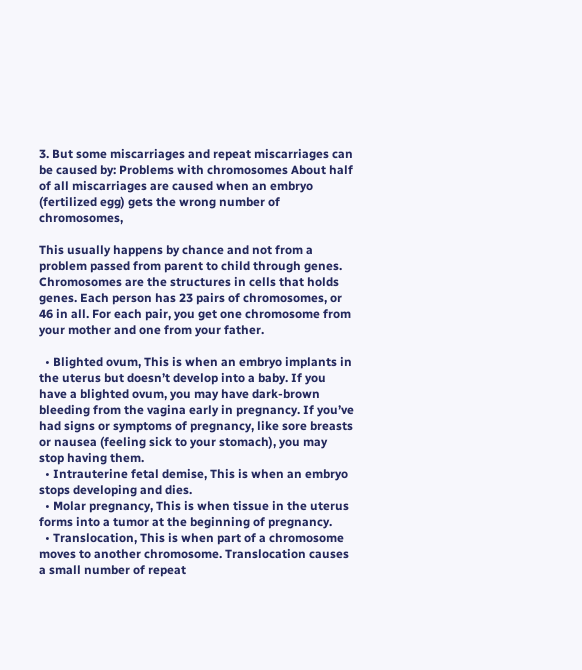3. But some miscarriages and repeat miscarriages can be caused by: Problems with chromosomes About half of all miscarriages are caused when an embryo (fertilized egg) gets the wrong number of chromosomes,

This usually happens by chance and not from a problem passed from parent to child through genes. Chromosomes are the structures in cells that holds genes. Each person has 23 pairs of chromosomes, or 46 in all. For each pair, you get one chromosome from your mother and one from your father.

  • Blighted ovum, This is when an embryo implants in the uterus but doesn’t develop into a baby. If you have a blighted ovum, you may have dark-brown bleeding from the vagina early in pregnancy. If you’ve had signs or symptoms of pregnancy, like sore breasts or nausea (feeling sick to your stomach), you may stop having them.
  • Intrauterine fetal demise, This is when an embryo stops developing and dies.
  • Molar pregnancy, This is when tissue in the uterus forms into a tumor at the beginning of pregnancy.
  • Translocation, This is when part of a chromosome moves to another chromosome. Translocation causes a small number of repeat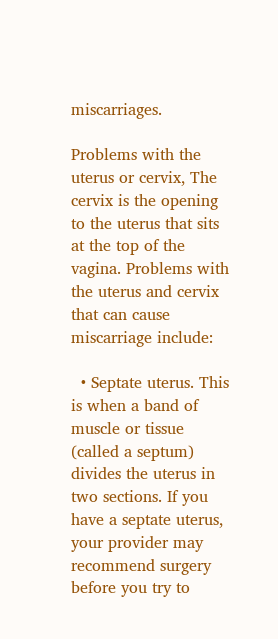miscarriages.

Problems with the uterus or cervix, The cervix is the opening to the uterus that sits at the top of the vagina. Problems with the uterus and cervix that can cause miscarriage include:

  • Septate uterus. This is when a band of muscle or tissue (called a septum) divides the uterus in two sections. If you have a septate uterus, your provider may recommend surgery before you try to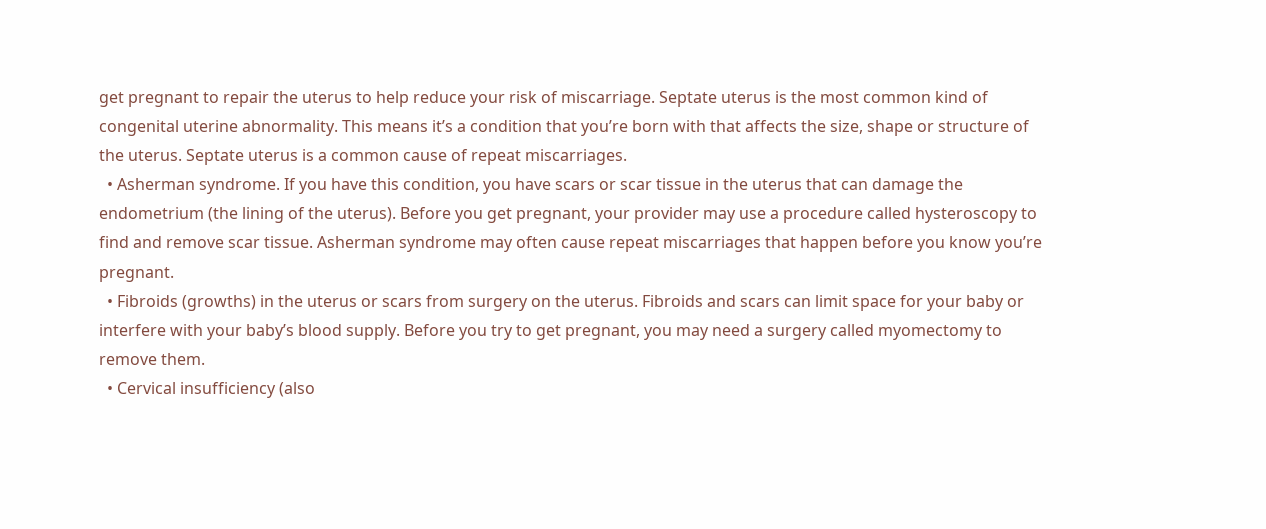get pregnant to repair the uterus to help reduce your risk of miscarriage. Septate uterus is the most common kind of congenital uterine abnormality. This means it’s a condition that you’re born with that affects the size, shape or structure of the uterus. Septate uterus is a common cause of repeat miscarriages.
  • Asherman syndrome. If you have this condition, you have scars or scar tissue in the uterus that can damage the endometrium (the lining of the uterus). Before you get pregnant, your provider may use a procedure called hysteroscopy to find and remove scar tissue. Asherman syndrome may often cause repeat miscarriages that happen before you know you’re pregnant.
  • Fibroids (growths) in the uterus or scars from surgery on the uterus. Fibroids and scars can limit space for your baby or interfere with your baby’s blood supply. Before you try to get pregnant, you may need a surgery called myomectomy to remove them.
  • Cervical insufficiency (also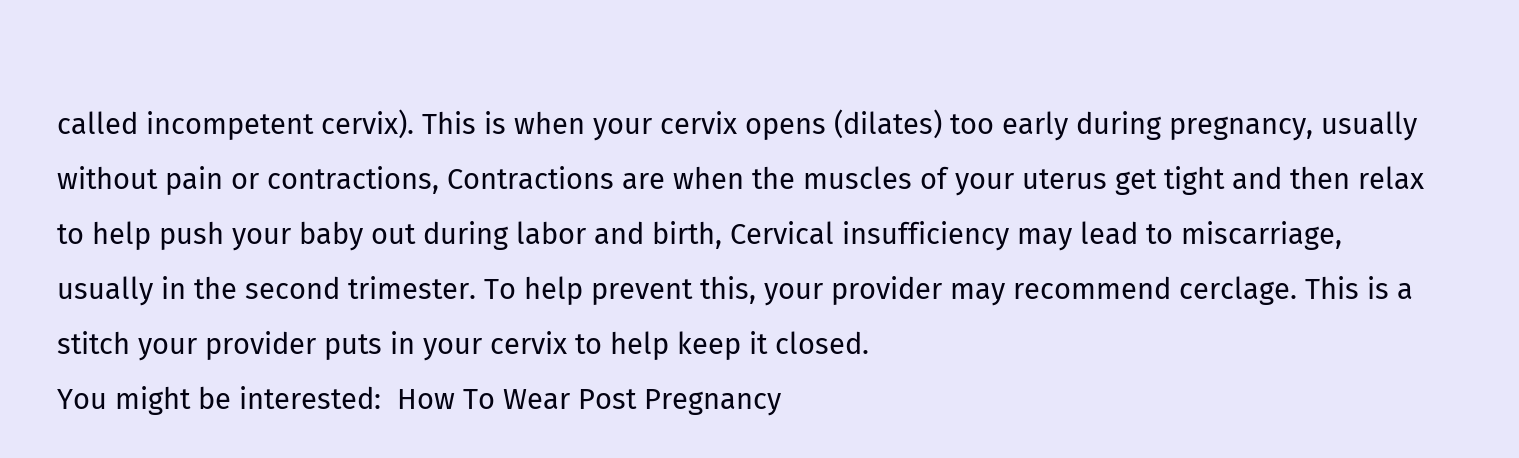called incompetent cervix). This is when your cervix opens (dilates) too early during pregnancy, usually without pain or contractions, Contractions are when the muscles of your uterus get tight and then relax to help push your baby out during labor and birth, Cervical insufficiency may lead to miscarriage, usually in the second trimester. To help prevent this, your provider may recommend cerclage. This is a stitch your provider puts in your cervix to help keep it closed.
You might be interested:  How To Wear Post Pregnancy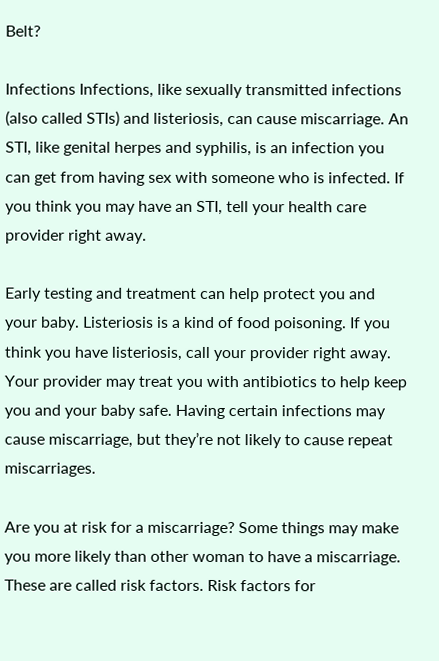Belt?

Infections Infections, like sexually transmitted infections (also called STIs) and listeriosis, can cause miscarriage. An STI, like genital herpes and syphilis, is an infection you can get from having sex with someone who is infected. If you think you may have an STI, tell your health care provider right away.

Early testing and treatment can help protect you and your baby. Listeriosis is a kind of food poisoning. If you think you have listeriosis, call your provider right away. Your provider may treat you with antibiotics to help keep you and your baby safe. Having certain infections may cause miscarriage, but they’re not likely to cause repeat miscarriages.

Are you at risk for a miscarriage? Some things may make you more likely than other woman to have a miscarriage. These are called risk factors. Risk factors for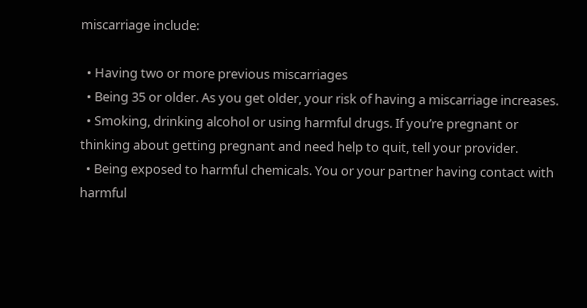miscarriage include:

  • Having two or more previous miscarriages
  • Being 35 or older. As you get older, your risk of having a miscarriage increases.
  • Smoking, drinking alcohol or using harmful drugs. If you’re pregnant or thinking about getting pregnant and need help to quit, tell your provider.
  • Being exposed to harmful chemicals. You or your partner having contact with harmful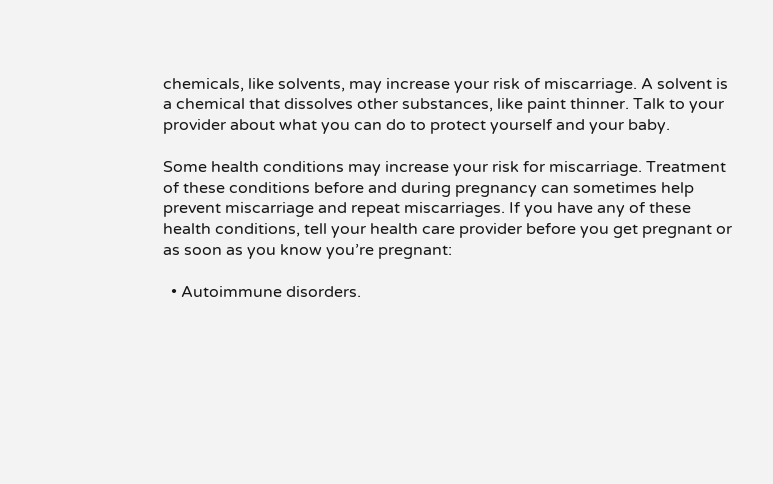chemicals, like solvents, may increase your risk of miscarriage. A solvent is a chemical that dissolves other substances, like paint thinner. Talk to your provider about what you can do to protect yourself and your baby.

Some health conditions may increase your risk for miscarriage. Treatment of these conditions before and during pregnancy can sometimes help prevent miscarriage and repeat miscarriages. If you have any of these health conditions, tell your health care provider before you get pregnant or as soon as you know you’re pregnant:

  • Autoimmune disorders.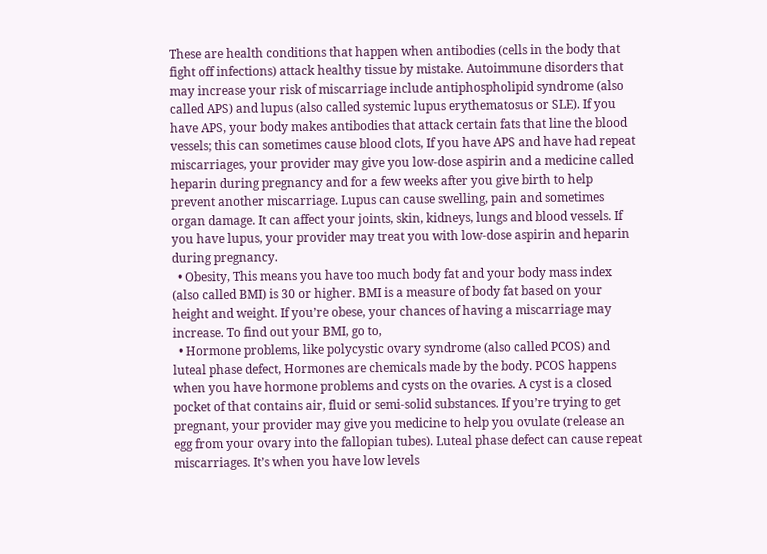These are health conditions that happen when antibodies (cells in the body that fight off infections) attack healthy tissue by mistake. Autoimmune disorders that may increase your risk of miscarriage include antiphospholipid syndrome (also called APS) and lupus (also called systemic lupus erythematosus or SLE). If you have APS, your body makes antibodies that attack certain fats that line the blood vessels; this can sometimes cause blood clots, If you have APS and have had repeat miscarriages, your provider may give you low-dose aspirin and a medicine called heparin during pregnancy and for a few weeks after you give birth to help prevent another miscarriage. Lupus can cause swelling, pain and sometimes organ damage. It can affect your joints, skin, kidneys, lungs and blood vessels. If you have lupus, your provider may treat you with low-dose aspirin and heparin during pregnancy.
  • Obesity, This means you have too much body fat and your body mass index (also called BMI) is 30 or higher. BMI is a measure of body fat based on your height and weight. If you’re obese, your chances of having a miscarriage may increase. To find out your BMI, go to,
  • Hormone problems, like polycystic ovary syndrome (also called PCOS) and luteal phase defect, Hormones are chemicals made by the body. PCOS happens when you have hormone problems and cysts on the ovaries. A cyst is a closed pocket of that contains air, fluid or semi-solid substances. If you’re trying to get pregnant, your provider may give you medicine to help you ovulate (release an egg from your ovary into the fallopian tubes). Luteal phase defect can cause repeat miscarriages. It’s when you have low levels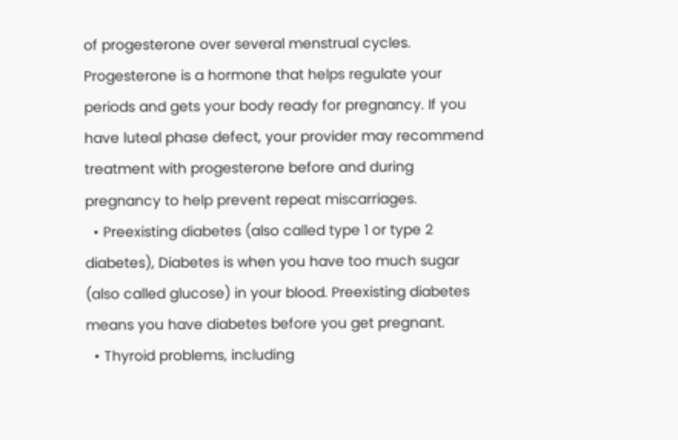of progesterone over several menstrual cycles. Progesterone is a hormone that helps regulate your periods and gets your body ready for pregnancy. If you have luteal phase defect, your provider may recommend treatment with progesterone before and during pregnancy to help prevent repeat miscarriages.
  • Preexisting diabetes (also called type 1 or type 2 diabetes), Diabetes is when you have too much sugar (also called glucose) in your blood. Preexisting diabetes means you have diabetes before you get pregnant.
  • Thyroid problems, including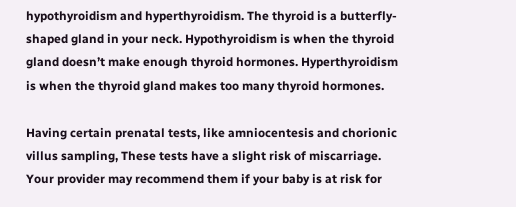hypothyroidism and hyperthyroidism. The thyroid is a butterfly-shaped gland in your neck. Hypothyroidism is when the thyroid gland doesn’t make enough thyroid hormones. Hyperthyroidism is when the thyroid gland makes too many thyroid hormones.

Having certain prenatal tests, like amniocentesis and chorionic villus sampling, These tests have a slight risk of miscarriage. Your provider may recommend them if your baby is at risk for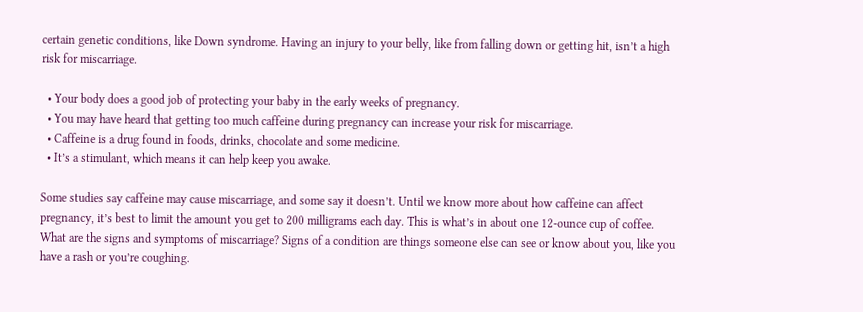certain genetic conditions, like Down syndrome. Having an injury to your belly, like from falling down or getting hit, isn’t a high risk for miscarriage.

  • Your body does a good job of protecting your baby in the early weeks of pregnancy.
  • You may have heard that getting too much caffeine during pregnancy can increase your risk for miscarriage.
  • Caffeine is a drug found in foods, drinks, chocolate and some medicine.
  • It’s a stimulant, which means it can help keep you awake.

Some studies say caffeine may cause miscarriage, and some say it doesn’t. Until we know more about how caffeine can affect pregnancy, it’s best to limit the amount you get to 200 milligrams each day. This is what’s in about one 12-ounce cup of coffee. What are the signs and symptoms of miscarriage? Signs of a condition are things someone else can see or know about you, like you have a rash or you’re coughing.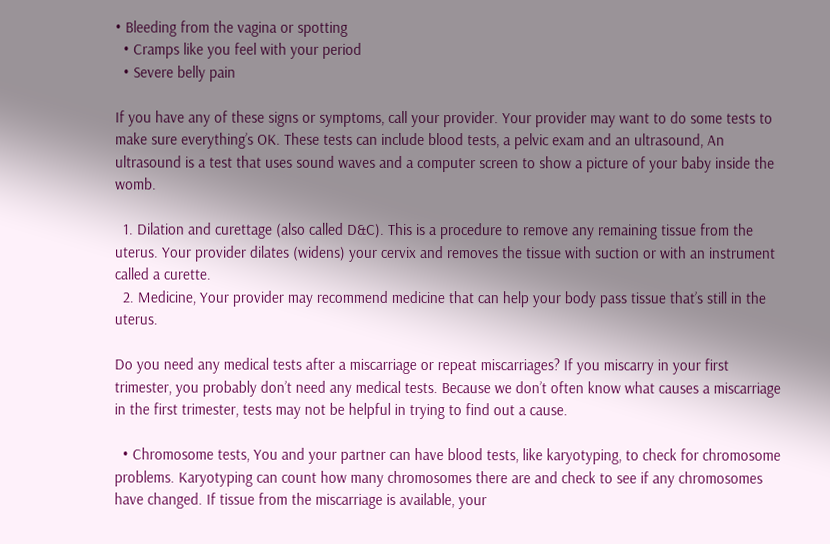• Bleeding from the vagina or spotting
  • Cramps like you feel with your period
  • Severe belly pain

If you have any of these signs or symptoms, call your provider. Your provider may want to do some tests to make sure everything’s OK. These tests can include blood tests, a pelvic exam and an ultrasound, An ultrasound is a test that uses sound waves and a computer screen to show a picture of your baby inside the womb.

  1. Dilation and curettage (also called D&C). This is a procedure to remove any remaining tissue from the uterus. Your provider dilates (widens) your cervix and removes the tissue with suction or with an instrument called a curette.
  2. Medicine, Your provider may recommend medicine that can help your body pass tissue that’s still in the uterus.

Do you need any medical tests after a miscarriage or repeat miscarriages? If you miscarry in your first trimester, you probably don’t need any medical tests. Because we don’t often know what causes a miscarriage in the first trimester, tests may not be helpful in trying to find out a cause.

  • Chromosome tests, You and your partner can have blood tests, like karyotyping, to check for chromosome problems. Karyotyping can count how many chromosomes there are and check to see if any chromosomes have changed. If tissue from the miscarriage is available, your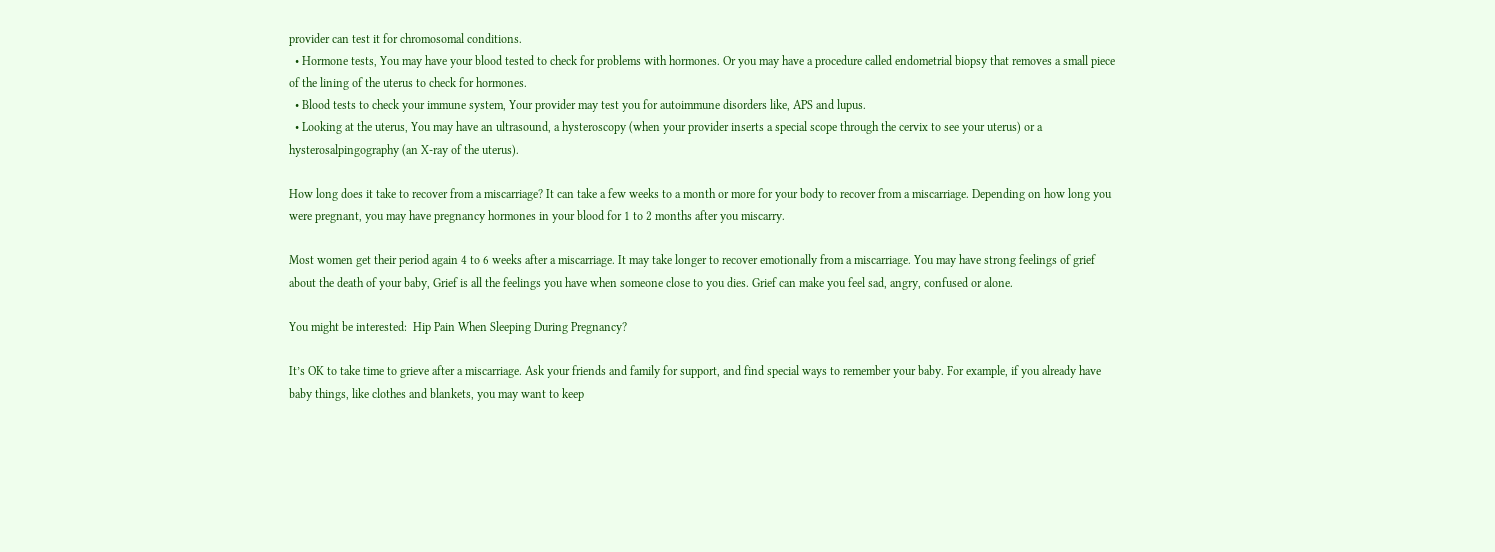provider can test it for chromosomal conditions.
  • Hormone tests, You may have your blood tested to check for problems with hormones. Or you may have a procedure called endometrial biopsy that removes a small piece of the lining of the uterus to check for hormones.
  • Blood tests to check your immune system, Your provider may test you for autoimmune disorders like, APS and lupus.
  • Looking at the uterus, You may have an ultrasound, a hysteroscopy (when your provider inserts a special scope through the cervix to see your uterus) or a hysterosalpingography (an X-ray of the uterus).

How long does it take to recover from a miscarriage? It can take a few weeks to a month or more for your body to recover from a miscarriage. Depending on how long you were pregnant, you may have pregnancy hormones in your blood for 1 to 2 months after you miscarry.

Most women get their period again 4 to 6 weeks after a miscarriage. It may take longer to recover emotionally from a miscarriage. You may have strong feelings of grief about the death of your baby, Grief is all the feelings you have when someone close to you dies. Grief can make you feel sad, angry, confused or alone.

You might be interested:  Hip Pain When Sleeping During Pregnancy?

It’s OK to take time to grieve after a miscarriage. Ask your friends and family for support, and find special ways to remember your baby. For example, if you already have baby things, like clothes and blankets, you may want to keep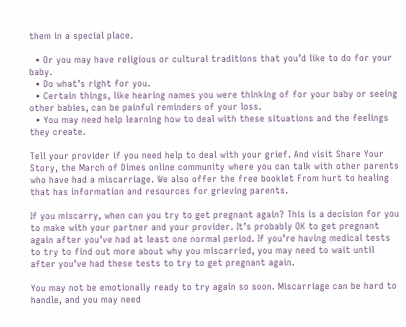them in a special place.

  • Or you may have religious or cultural traditions that you’d like to do for your baby.
  • Do what’s right for you.
  • Certain things, like hearing names you were thinking of for your baby or seeing other babies, can be painful reminders of your loss.
  • You may need help learning how to deal with these situations and the feelings they create.

Tell your provider if you need help to deal with your grief. And visit Share Your Story, the March of Dimes online community where you can talk with other parents who have had a miscarriage. We also offer the free booklet From hurt to healing that has information and resources for grieving parents.

If you miscarry, when can you try to get pregnant again? This is a decision for you to make with your partner and your provider. It’s probably OK to get pregnant again after you’ve had at least one normal period. If you’re having medical tests to try to find out more about why you miscarried, you may need to wait until after you’ve had these tests to try to get pregnant again.

You may not be emotionally ready to try again so soon. Miscarriage can be hard to handle, and you may need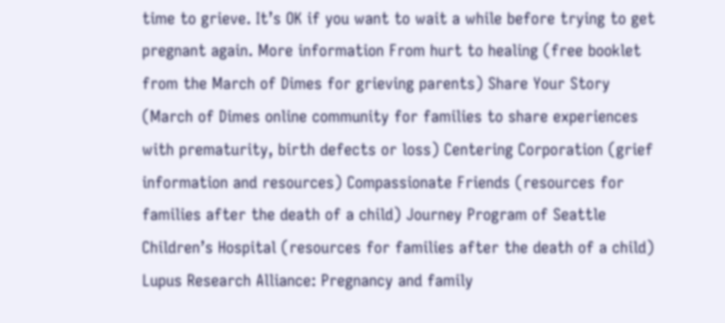time to grieve. It’s OK if you want to wait a while before trying to get pregnant again. More information From hurt to healing (free booklet from the March of Dimes for grieving parents) Share Your Story (March of Dimes online community for families to share experiences with prematurity, birth defects or loss) Centering Corporation (grief information and resources) Compassionate Friends (resources for families after the death of a child) Journey Program of Seattle Children’s Hospital (resources for families after the death of a child) Lupus Research Alliance: Pregnancy and family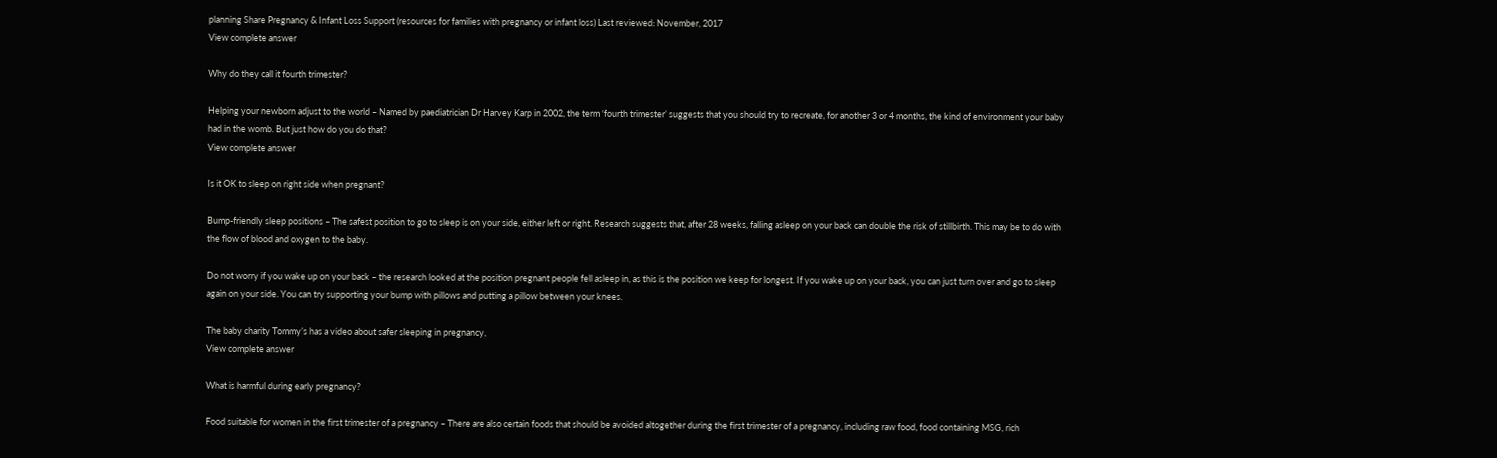planning Share Pregnancy & Infant Loss Support (resources for families with pregnancy or infant loss) Last reviewed: November, 2017
View complete answer

Why do they call it fourth trimester?

Helping your newborn adjust to the world – Named by paediatrician Dr Harvey Karp in 2002, the term ‘fourth trimester’ suggests that you should try to recreate, for another 3 or 4 months, the kind of environment your baby had in the womb. But just how do you do that?
View complete answer

Is it OK to sleep on right side when pregnant?

Bump-friendly sleep positions – The safest position to go to sleep is on your side, either left or right. Research suggests that, after 28 weeks, falling asleep on your back can double the risk of stillbirth. This may be to do with the flow of blood and oxygen to the baby.

Do not worry if you wake up on your back – the research looked at the position pregnant people fell asleep in, as this is the position we keep for longest. If you wake up on your back, you can just turn over and go to sleep again on your side. You can try supporting your bump with pillows and putting a pillow between your knees.

The baby charity Tommy’s has a video about safer sleeping in pregnancy,
View complete answer

What is harmful during early pregnancy?

Food suitable for women in the first trimester of a pregnancy – There are also certain foods that should be avoided altogether during the first trimester of a pregnancy, including raw food, food containing MSG, rich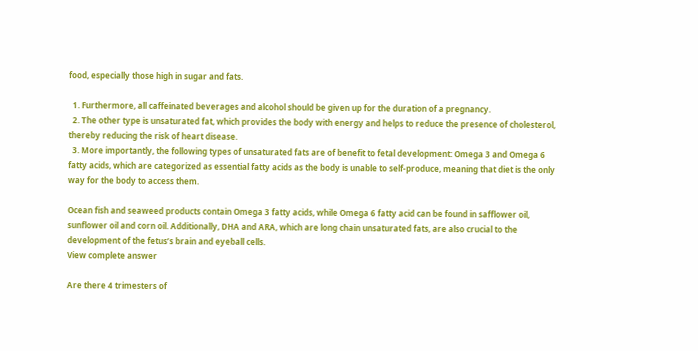food, especially those high in sugar and fats.

  1. Furthermore, all caffeinated beverages and alcohol should be given up for the duration of a pregnancy.
  2. The other type is unsaturated fat, which provides the body with energy and helps to reduce the presence of cholesterol, thereby reducing the risk of heart disease.
  3. More importantly, the following types of unsaturated fats are of benefit to fetal development: Omega 3 and Omega 6 fatty acids, which are categorized as essential fatty acids as the body is unable to self-produce, meaning that diet is the only way for the body to access them.

Ocean fish and seaweed products contain Omega 3 fatty acids, while Omega 6 fatty acid can be found in safflower oil, sunflower oil and corn oil. Additionally, DHA and ARA, which are long chain unsaturated fats, are also crucial to the development of the fetus’s brain and eyeball cells.
View complete answer

Are there 4 trimesters of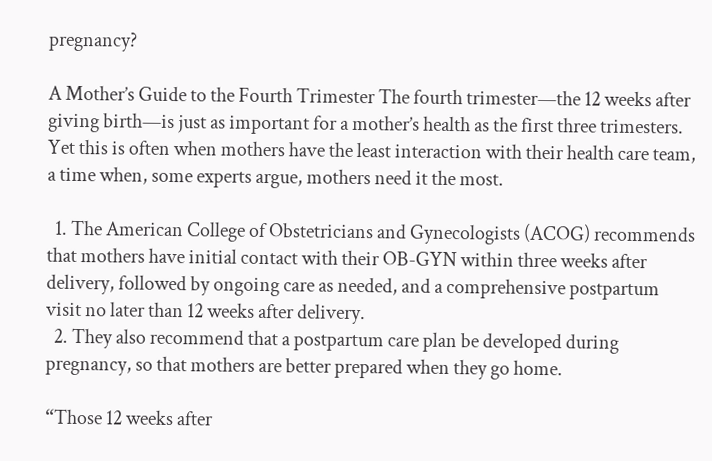pregnancy?

A Mother’s Guide to the Fourth Trimester The fourth trimester—the 12 weeks after giving birth—is just as important for a mother’s health as the first three trimesters. Yet this is often when mothers have the least interaction with their health care team, a time when, some experts argue, mothers need it the most.

  1. The American College of Obstetricians and Gynecologists (ACOG) recommends that mothers have initial contact with their OB-GYN within three weeks after delivery, followed by ongoing care as needed, and a comprehensive postpartum visit no later than 12 weeks after delivery.
  2. They also recommend that a postpartum care plan be developed during pregnancy, so that mothers are better prepared when they go home.

“Those 12 weeks after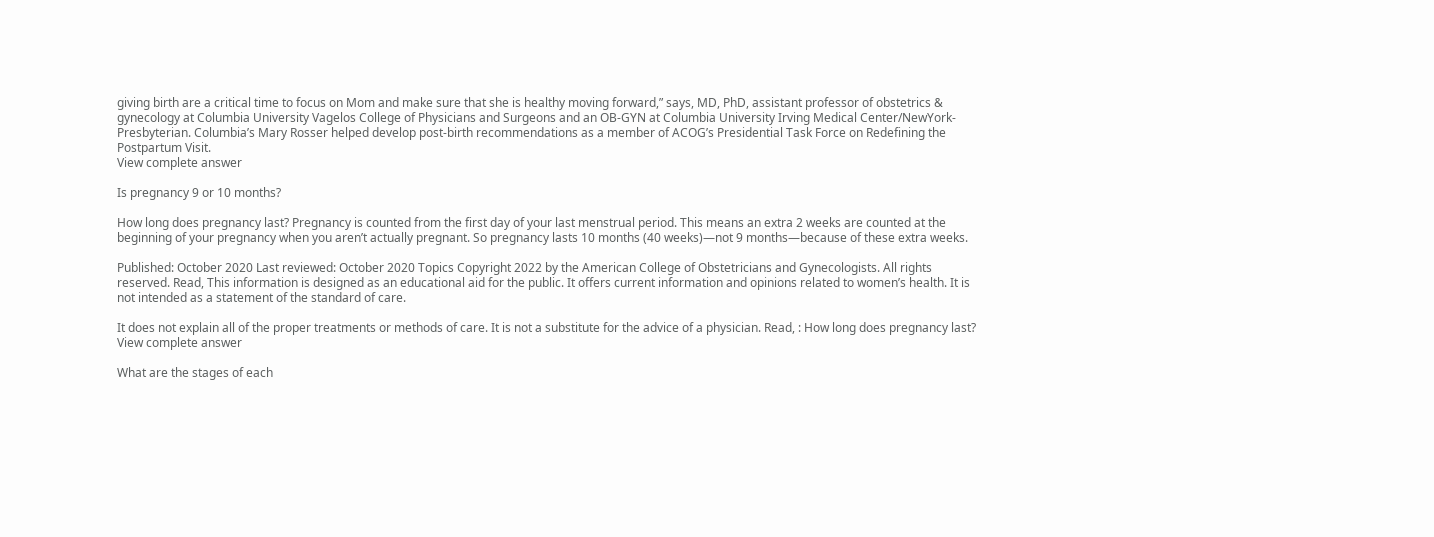giving birth are a critical time to focus on Mom and make sure that she is healthy moving forward,” says, MD, PhD, assistant professor of obstetrics & gynecology at Columbia University Vagelos College of Physicians and Surgeons and an OB-GYN at Columbia University Irving Medical Center/NewYork-Presbyterian. Columbia’s Mary Rosser helped develop post-birth recommendations as a member of ACOG’s Presidential Task Force on Redefining the Postpartum Visit.
View complete answer

Is pregnancy 9 or 10 months?

How long does pregnancy last? Pregnancy is counted from the first day of your last menstrual period. This means an extra 2 weeks are counted at the beginning of your pregnancy when you aren’t actually pregnant. So pregnancy lasts 10 months (40 weeks)—not 9 months—because of these extra weeks.

Published: October 2020 Last reviewed: October 2020 Topics Copyright 2022 by the American College of Obstetricians and Gynecologists. All rights reserved. Read, This information is designed as an educational aid for the public. It offers current information and opinions related to women’s health. It is not intended as a statement of the standard of care.

It does not explain all of the proper treatments or methods of care. It is not a substitute for the advice of a physician. Read, : How long does pregnancy last?
View complete answer

What are the stages of each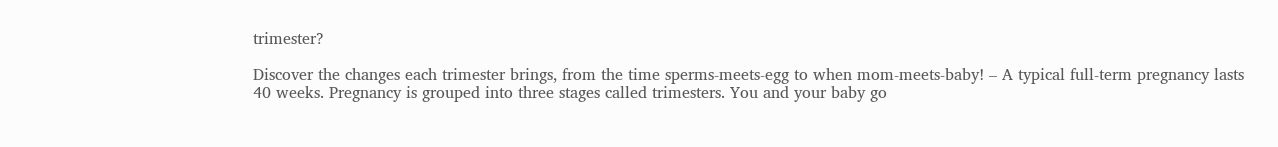trimester?

Discover the changes each trimester brings, from the time sperms-meets-egg to when mom-meets-baby! – A typical full-term pregnancy lasts 40 weeks. Pregnancy is grouped into three stages called trimesters. You and your baby go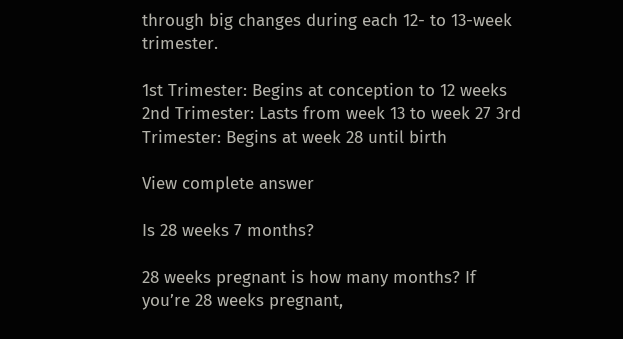through big changes during each 12- to 13-week trimester.

1st Trimester: Begins at conception to 12 weeks 2nd Trimester: Lasts from week 13 to week 27 3rd Trimester: Begins at week 28 until birth

View complete answer

Is 28 weeks 7 months?

28 weeks pregnant is how many months? If you’re 28 weeks pregnant,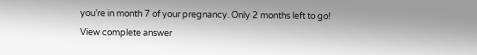you’re in month 7 of your pregnancy. Only 2 months left to go!
View complete answer